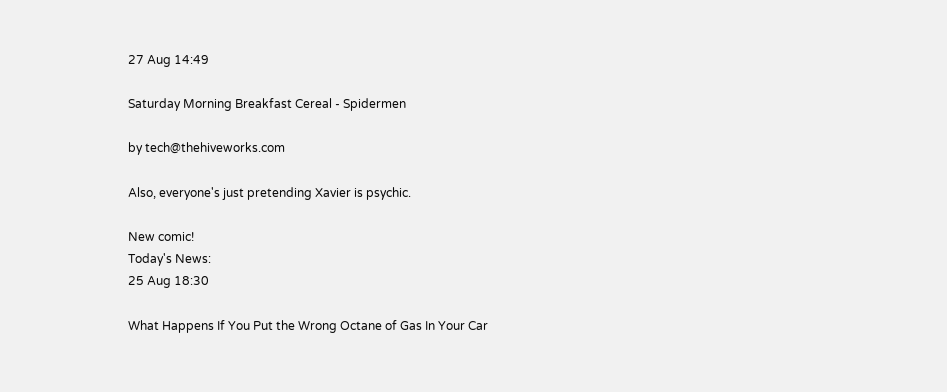27 Aug 14:49

Saturday Morning Breakfast Cereal - Spidermen

by tech@thehiveworks.com

Also, everyone's just pretending Xavier is psychic.

New comic!
Today's News:
25 Aug 18:30

What Happens If You Put the Wrong Octane of Gas In Your Car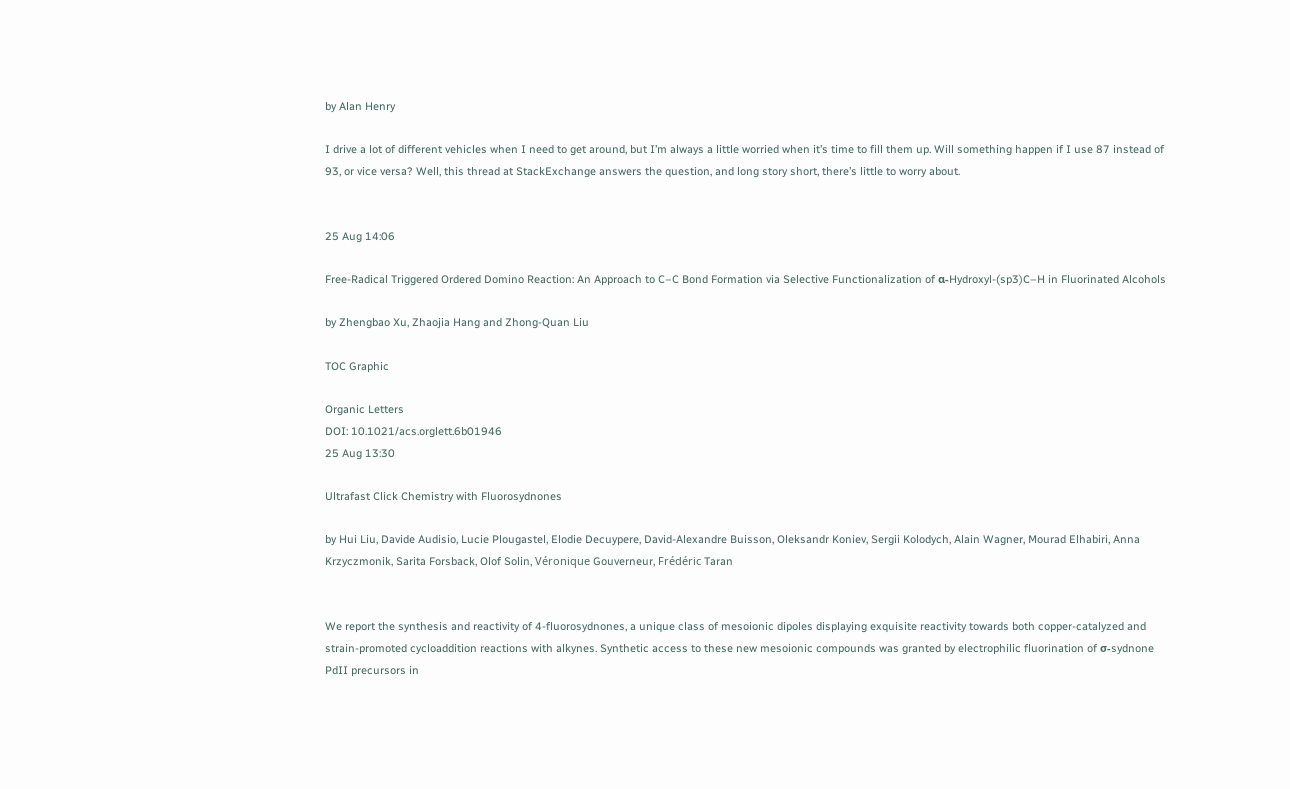by Alan Henry

I drive a lot of different vehicles when I need to get around, but I’m always a little worried when it’s time to fill them up. Will something happen if I use 87 instead of 93, or vice versa? Well, this thread at StackExchange answers the question, and long story short, there’s little to worry about.


25 Aug 14:06

Free-Radical Triggered Ordered Domino Reaction: An Approach to C–C Bond Formation via Selective Functionalization of α-Hydroxyl-(sp3)C–H in Fluorinated Alcohols

by Zhengbao Xu, Zhaojia Hang and Zhong-Quan Liu

TOC Graphic

Organic Letters
DOI: 10.1021/acs.orglett.6b01946
25 Aug 13:30

Ultrafast Click Chemistry with Fluorosydnones

by Hui Liu, Davide Audisio, Lucie Plougastel, Elodie Decuypere, David-Alexandre Buisson, Oleksandr Koniev, Sergii Kolodych, Alain Wagner, Mourad Elhabiri, Anna Krzyczmonik, Sarita Forsback, Olof Solin, Véronique Gouverneur, Frédéric Taran


We report the synthesis and reactivity of 4-fluorosydnones, a unique class of mesoionic dipoles displaying exquisite reactivity towards both copper-catalyzed and strain-promoted cycloaddition reactions with alkynes. Synthetic access to these new mesoionic compounds was granted by electrophilic fluorination of σ-sydnone PdII precursors in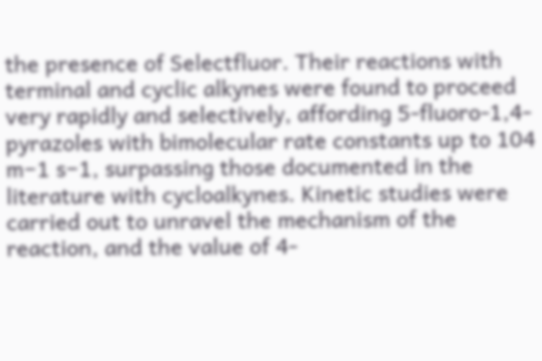the presence of Selectfluor. Their reactions with terminal and cyclic alkynes were found to proceed very rapidly and selectively, affording 5-fluoro-1,4-pyrazoles with bimolecular rate constants up to 104 m−1 s−1, surpassing those documented in the literature with cycloalkynes. Kinetic studies were carried out to unravel the mechanism of the reaction, and the value of 4-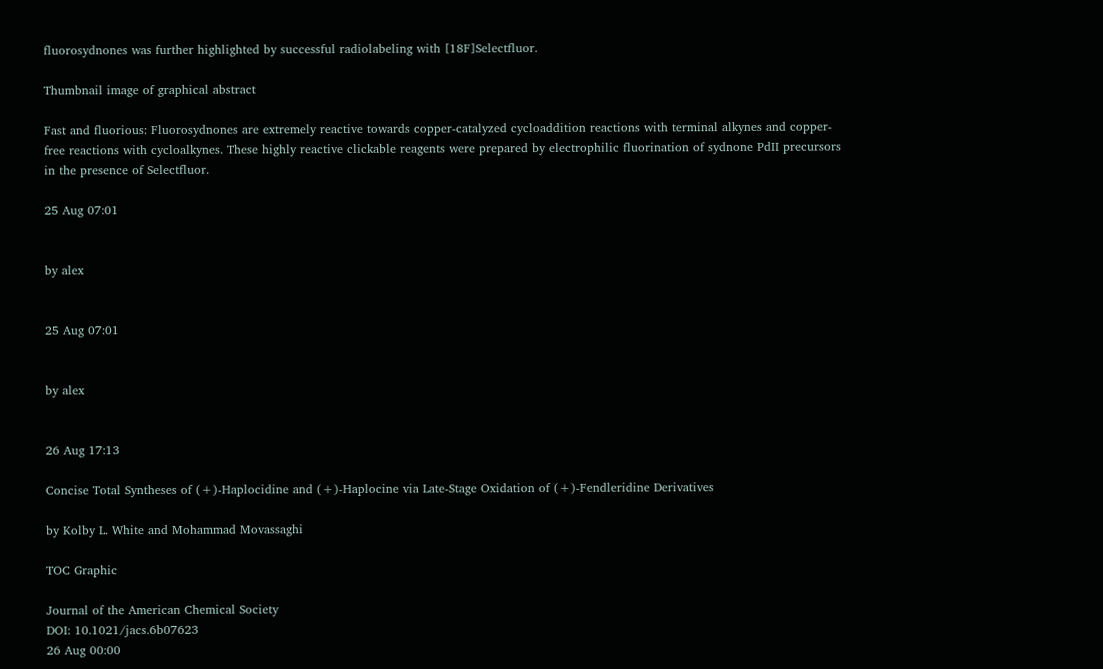fluorosydnones was further highlighted by successful radiolabeling with [18F]Selectfluor.

Thumbnail image of graphical abstract

Fast and fluorious: Fluorosydnones are extremely reactive towards copper-catalyzed cycloaddition reactions with terminal alkynes and copper-free reactions with cycloalkynes. These highly reactive clickable reagents were prepared by electrophilic fluorination of sydnone PdII precursors in the presence of Selectfluor.

25 Aug 07:01


by alex


25 Aug 07:01


by alex


26 Aug 17:13

Concise Total Syntheses of (+)-Haplocidine and (+)-Haplocine via Late-Stage Oxidation of (+)-Fendleridine Derivatives

by Kolby L. White and Mohammad Movassaghi

TOC Graphic

Journal of the American Chemical Society
DOI: 10.1021/jacs.6b07623
26 Aug 00:00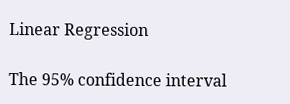Linear Regression

The 95% confidence interval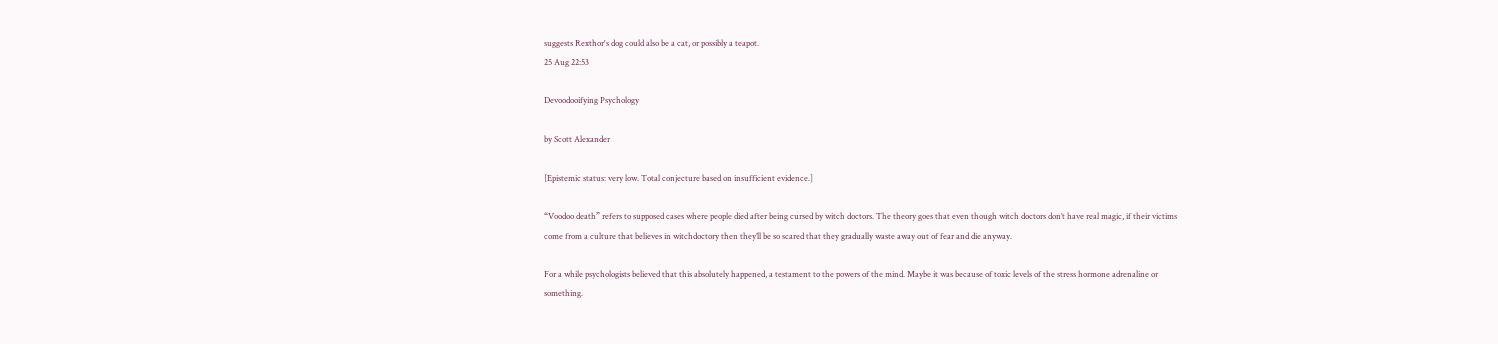suggests Rexthor's dog could also be a cat, or possibly a teapot.
25 Aug 22:53

Devoodooifying Psychology

by Scott Alexander

[Epistemic status: very low. Total conjecture based on insufficient evidence.]

“Voodoo death” refers to supposed cases where people died after being cursed by witch doctors. The theory goes that even though witch doctors don’t have real magic, if their victims come from a culture that believes in witchdoctory then they’ll be so scared that they gradually waste away out of fear and die anyway.

For a while psychologists believed that this absolutely happened, a testament to the powers of the mind. Maybe it was because of toxic levels of the stress hormone adrenaline or something.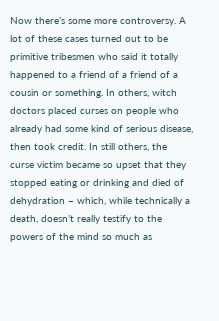Now there’s some more controversy. A lot of these cases turned out to be primitive tribesmen who said it totally happened to a friend of a friend of a cousin or something. In others, witch doctors placed curses on people who already had some kind of serious disease, then took credit. In still others, the curse victim became so upset that they stopped eating or drinking and died of dehydration – which, while technically a death, doesn’t really testify to the powers of the mind so much as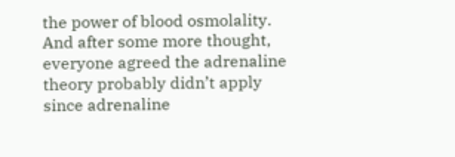the power of blood osmolality. And after some more thought, everyone agreed the adrenaline theory probably didn’t apply since adrenaline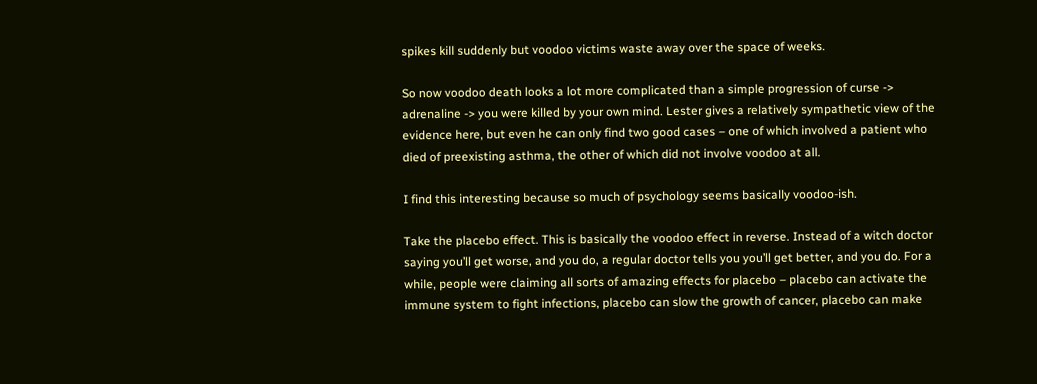spikes kill suddenly but voodoo victims waste away over the space of weeks.

So now voodoo death looks a lot more complicated than a simple progression of curse -> adrenaline -> you were killed by your own mind. Lester gives a relatively sympathetic view of the evidence here, but even he can only find two good cases – one of which involved a patient who died of preexisting asthma, the other of which did not involve voodoo at all.

I find this interesting because so much of psychology seems basically voodoo-ish.

Take the placebo effect. This is basically the voodoo effect in reverse. Instead of a witch doctor saying you’ll get worse, and you do, a regular doctor tells you you’ll get better, and you do. For a while, people were claiming all sorts of amazing effects for placebo – placebo can activate the immune system to fight infections, placebo can slow the growth of cancer, placebo can make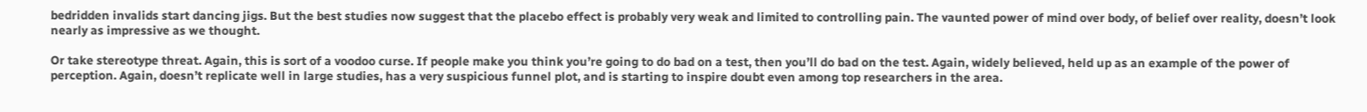bedridden invalids start dancing jigs. But the best studies now suggest that the placebo effect is probably very weak and limited to controlling pain. The vaunted power of mind over body, of belief over reality, doesn’t look nearly as impressive as we thought.

Or take stereotype threat. Again, this is sort of a voodoo curse. If people make you think you’re going to do bad on a test, then you’ll do bad on the test. Again, widely believed, held up as an example of the power of perception. Again, doesn’t replicate well in large studies, has a very suspicious funnel plot, and is starting to inspire doubt even among top researchers in the area.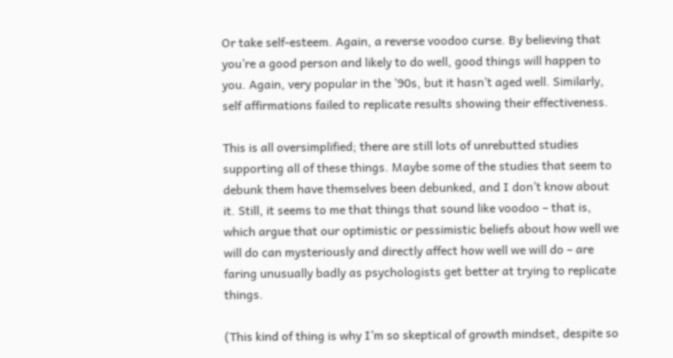Or take self-esteem. Again, a reverse voodoo curse. By believing that you’re a good person and likely to do well, good things will happen to you. Again, very popular in the ’90s, but it hasn’t aged well. Similarly, self affirmations failed to replicate results showing their effectiveness.

This is all oversimplified; there are still lots of unrebutted studies supporting all of these things. Maybe some of the studies that seem to debunk them have themselves been debunked, and I don’t know about it. Still, it seems to me that things that sound like voodoo – that is, which argue that our optimistic or pessimistic beliefs about how well we will do can mysteriously and directly affect how well we will do – are faring unusually badly as psychologists get better at trying to replicate things.

(This kind of thing is why I’m so skeptical of growth mindset, despite so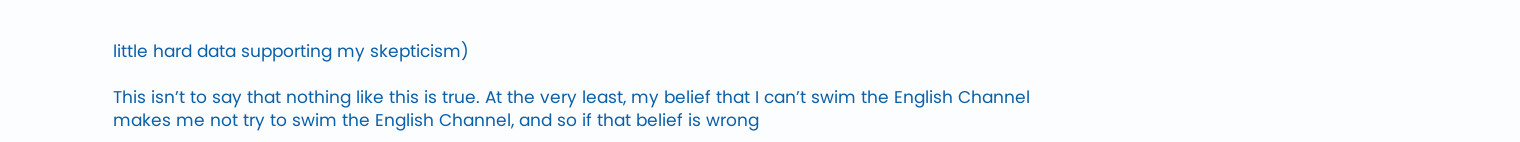little hard data supporting my skepticism)

This isn’t to say that nothing like this is true. At the very least, my belief that I can’t swim the English Channel makes me not try to swim the English Channel, and so if that belief is wrong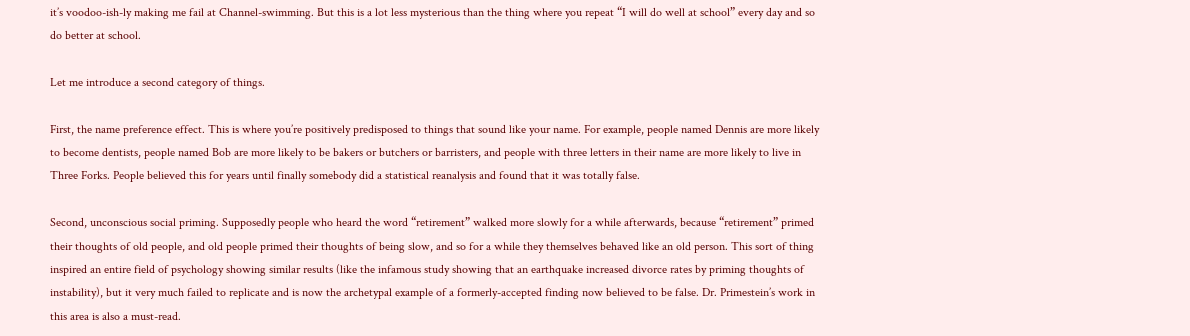it’s voodoo-ish-ly making me fail at Channel-swimming. But this is a lot less mysterious than the thing where you repeat “I will do well at school” every day and so do better at school.

Let me introduce a second category of things.

First, the name preference effect. This is where you’re positively predisposed to things that sound like your name. For example, people named Dennis are more likely to become dentists, people named Bob are more likely to be bakers or butchers or barristers, and people with three letters in their name are more likely to live in Three Forks. People believed this for years until finally somebody did a statistical reanalysis and found that it was totally false.

Second, unconscious social priming. Supposedly people who heard the word “retirement” walked more slowly for a while afterwards, because “retirement” primed their thoughts of old people, and old people primed their thoughts of being slow, and so for a while they themselves behaved like an old person. This sort of thing inspired an entire field of psychology showing similar results (like the infamous study showing that an earthquake increased divorce rates by priming thoughts of instability), but it very much failed to replicate and is now the archetypal example of a formerly-accepted finding now believed to be false. Dr. Primestein’s work in this area is also a must-read.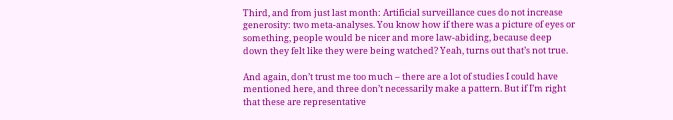Third, and from just last month: Artificial surveillance cues do not increase generosity: two meta-analyses. You know how if there was a picture of eyes or something, people would be nicer and more law-abiding, because deep down they felt like they were being watched? Yeah, turns out that’s not true.

And again, don’t trust me too much – there are a lot of studies I could have mentioned here, and three don’t necessarily make a pattern. But if I’m right that these are representative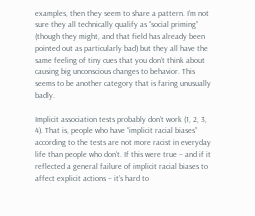examples, then they seem to share a pattern. I’m not sure they all technically qualify as “social priming” (though they might, and that field has already been pointed out as particularly bad) but they all have the same feeling of tiny cues that you don’t think about causing big unconscious changes to behavior. This seems to be another category that is faring unusually badly.

Implicit association tests probably don’t work (1, 2, 3, 4). That is, people who have “implicit racial biases” according to the tests are not more racist in everyday life than people who don’t. If this were true – and if it reflected a general failure of implicit racial biases to affect explicit actions – it’s hard to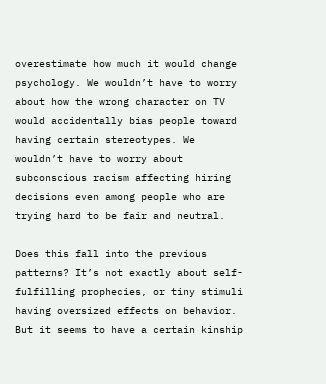overestimate how much it would change psychology. We wouldn’t have to worry about how the wrong character on TV would accidentally bias people toward having certain stereotypes. We wouldn’t have to worry about subconscious racism affecting hiring decisions even among people who are trying hard to be fair and neutral.

Does this fall into the previous patterns? It’s not exactly about self-fulfilling prophecies, or tiny stimuli having oversized effects on behavior. But it seems to have a certain kinship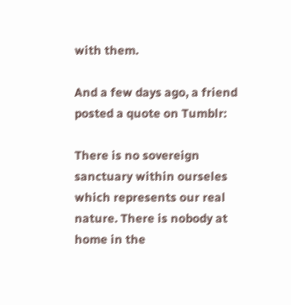with them.

And a few days ago, a friend posted a quote on Tumblr:

There is no sovereign sanctuary within ourseles which represents our real nature. There is nobody at home in the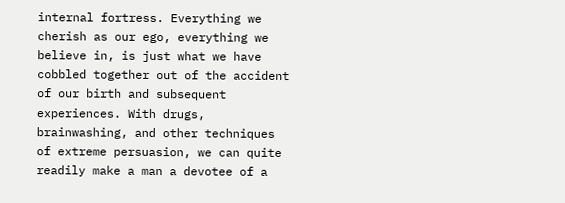internal fortress. Everything we cherish as our ego, everything we believe in, is just what we have cobbled together out of the accident of our birth and subsequent experiences. With drugs, brainwashing, and other techniques of extreme persuasion, we can quite readily make a man a devotee of a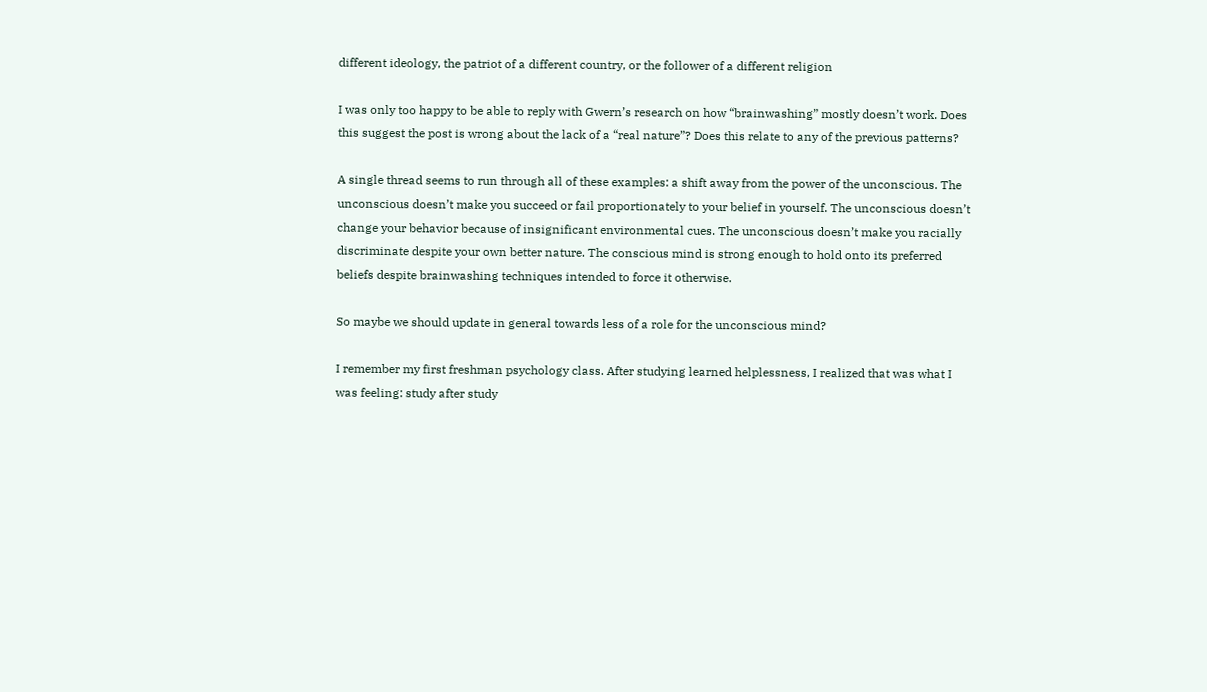different ideology, the patriot of a different country, or the follower of a different religion

I was only too happy to be able to reply with Gwern’s research on how “brainwashing” mostly doesn’t work. Does this suggest the post is wrong about the lack of a “real nature”? Does this relate to any of the previous patterns?

A single thread seems to run through all of these examples: a shift away from the power of the unconscious. The unconscious doesn’t make you succeed or fail proportionately to your belief in yourself. The unconscious doesn’t change your behavior because of insignificant environmental cues. The unconscious doesn’t make you racially discriminate despite your own better nature. The conscious mind is strong enough to hold onto its preferred beliefs despite brainwashing techniques intended to force it otherwise.

So maybe we should update in general towards less of a role for the unconscious mind?

I remember my first freshman psychology class. After studying learned helplessness, I realized that was what I was feeling: study after study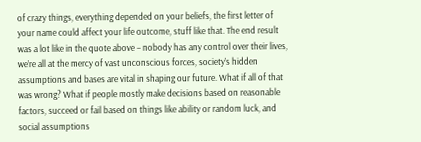of crazy things, everything depended on your beliefs, the first letter of your name could affect your life outcome, stuff like that. The end result was a lot like in the quote above – nobody has any control over their lives, we’re all at the mercy of vast unconscious forces, society’s hidden assumptions and bases are vital in shaping our future. What if all of that was wrong? What if people mostly make decisions based on reasonable factors, succeed or fail based on things like ability or random luck, and social assumptions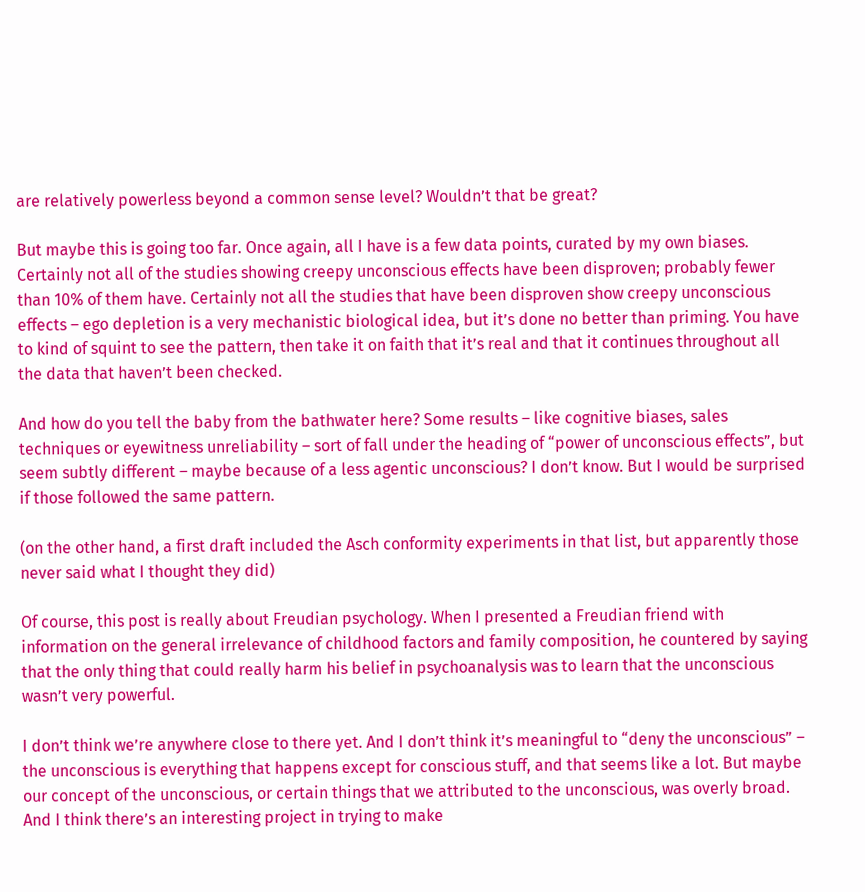are relatively powerless beyond a common sense level? Wouldn’t that be great?

But maybe this is going too far. Once again, all I have is a few data points, curated by my own biases. Certainly not all of the studies showing creepy unconscious effects have been disproven; probably fewer than 10% of them have. Certainly not all the studies that have been disproven show creepy unconscious effects – ego depletion is a very mechanistic biological idea, but it’s done no better than priming. You have to kind of squint to see the pattern, then take it on faith that it’s real and that it continues throughout all the data that haven’t been checked.

And how do you tell the baby from the bathwater here? Some results – like cognitive biases, sales techniques or eyewitness unreliability – sort of fall under the heading of “power of unconscious effects”, but seem subtly different – maybe because of a less agentic unconscious? I don’t know. But I would be surprised if those followed the same pattern.

(on the other hand, a first draft included the Asch conformity experiments in that list, but apparently those never said what I thought they did)

Of course, this post is really about Freudian psychology. When I presented a Freudian friend with information on the general irrelevance of childhood factors and family composition, he countered by saying that the only thing that could really harm his belief in psychoanalysis was to learn that the unconscious wasn’t very powerful.

I don’t think we’re anywhere close to there yet. And I don’t think it’s meaningful to “deny the unconscious” – the unconscious is everything that happens except for conscious stuff, and that seems like a lot. But maybe our concept of the unconscious, or certain things that we attributed to the unconscious, was overly broad. And I think there’s an interesting project in trying to make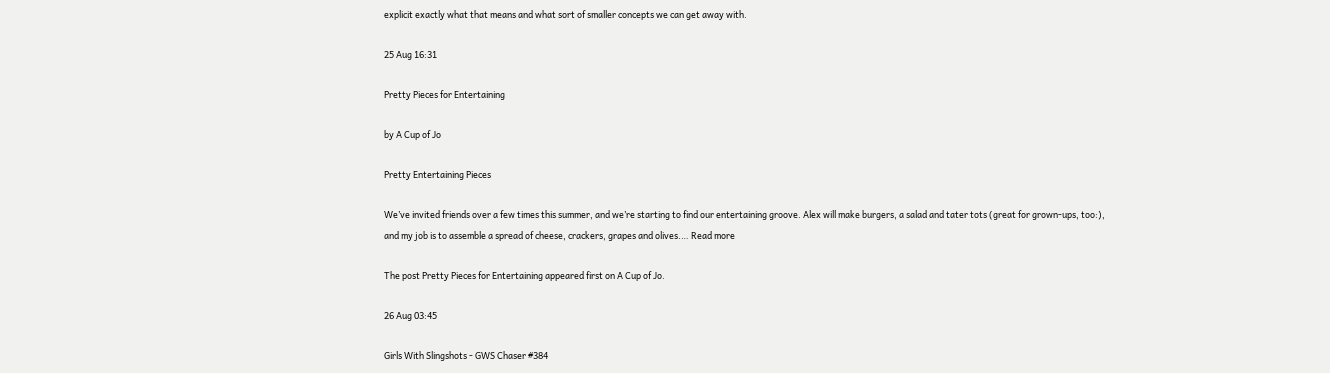explicit exactly what that means and what sort of smaller concepts we can get away with.

25 Aug 16:31

Pretty Pieces for Entertaining

by A Cup of Jo

Pretty Entertaining Pieces

We’ve invited friends over a few times this summer, and we’re starting to find our entertaining groove. Alex will make burgers, a salad and tater tots (great for grown-ups, too:), and my job is to assemble a spread of cheese, crackers, grapes and olives.… Read more

The post Pretty Pieces for Entertaining appeared first on A Cup of Jo.

26 Aug 03:45

Girls With Slingshots - GWS Chaser #384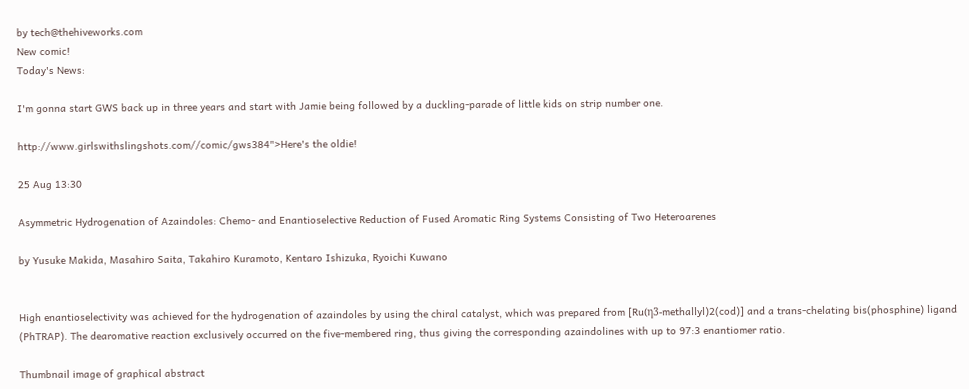by tech@thehiveworks.com
New comic!
Today's News:

I'm gonna start GWS back up in three years and start with Jamie being followed by a duckling-parade of little kids on strip number one.

http://www.girlswithslingshots.com//comic/gws384">Here's the oldie!

25 Aug 13:30

Asymmetric Hydrogenation of Azaindoles: Chemo- and Enantioselective Reduction of Fused Aromatic Ring Systems Consisting of Two Heteroarenes

by Yusuke Makida, Masahiro Saita, Takahiro Kuramoto, Kentaro Ishizuka, Ryoichi Kuwano


High enantioselectivity was achieved for the hydrogenation of azaindoles by using the chiral catalyst, which was prepared from [Ru(η3-methallyl)2(cod)] and a trans-chelating bis(phosphine) ligand (PhTRAP). The dearomative reaction exclusively occurred on the five-membered ring, thus giving the corresponding azaindolines with up to 97:3 enantiomer ratio.

Thumbnail image of graphical abstract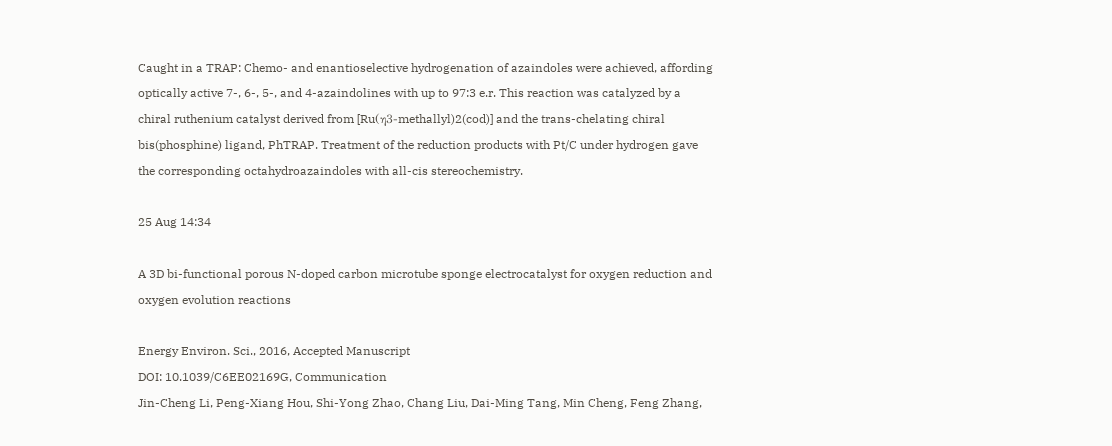Caught in a TRAP: Chemo- and enantioselective hydrogenation of azaindoles were achieved, affording optically active 7-, 6-, 5-, and 4-azaindolines with up to 97:3 e.r. This reaction was catalyzed by a chiral ruthenium catalyst derived from [Ru(η3-methallyl)2(cod)] and the trans-chelating chiral bis(phosphine) ligand, PhTRAP. Treatment of the reduction products with Pt/C under hydrogen gave the corresponding octahydroazaindoles with all-cis stereochemistry.

25 Aug 14:34

A 3D bi-functional porous N-doped carbon microtube sponge electrocatalyst for oxygen reduction and oxygen evolution reactions

Energy Environ. Sci., 2016, Accepted Manuscript
DOI: 10.1039/C6EE02169G, Communication
Jin-Cheng Li, Peng-Xiang Hou, Shi-Yong Zhao, Chang Liu, Dai-Ming Tang, Min Cheng, Feng Zhang,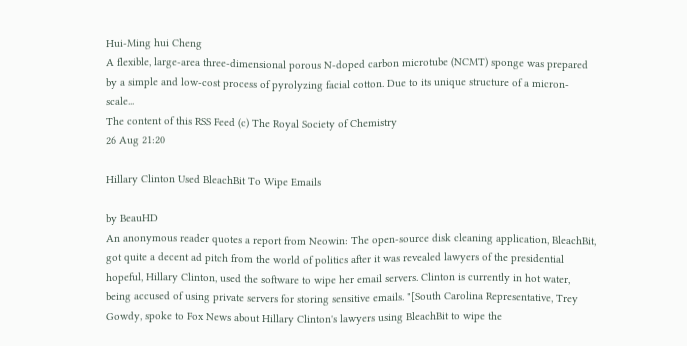Hui-Ming hui Cheng
A flexible, large-area three-dimensional porous N-doped carbon microtube (NCMT) sponge was prepared by a simple and low-cost process of pyrolyzing facial cotton. Due to its unique structure of a micron-scale...
The content of this RSS Feed (c) The Royal Society of Chemistry
26 Aug 21:20

Hillary Clinton Used BleachBit To Wipe Emails

by BeauHD
An anonymous reader quotes a report from Neowin: The open-source disk cleaning application, BleachBit, got quite a decent ad pitch from the world of politics after it was revealed lawyers of the presidential hopeful, Hillary Clinton, used the software to wipe her email servers. Clinton is currently in hot water, being accused of using private servers for storing sensitive emails. "[South Carolina Representative, Trey Gowdy, spoke to Fox News about Hillary Clinton's lawyers using BleachBit to wipe the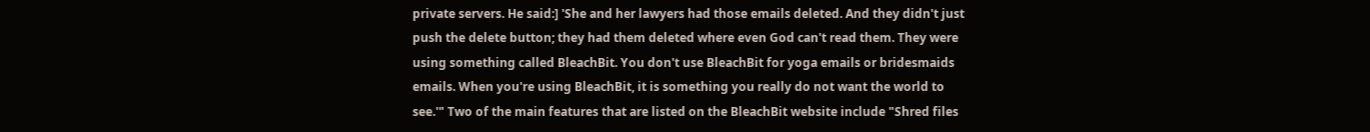private servers. He said:] 'She and her lawyers had those emails deleted. And they didn't just push the delete button; they had them deleted where even God can't read them. They were using something called BleachBit. You don't use BleachBit for yoga emails or bridesmaids emails. When you're using BleachBit, it is something you really do not want the world to see.'" Two of the main features that are listed on the BleachBit website include "Shred files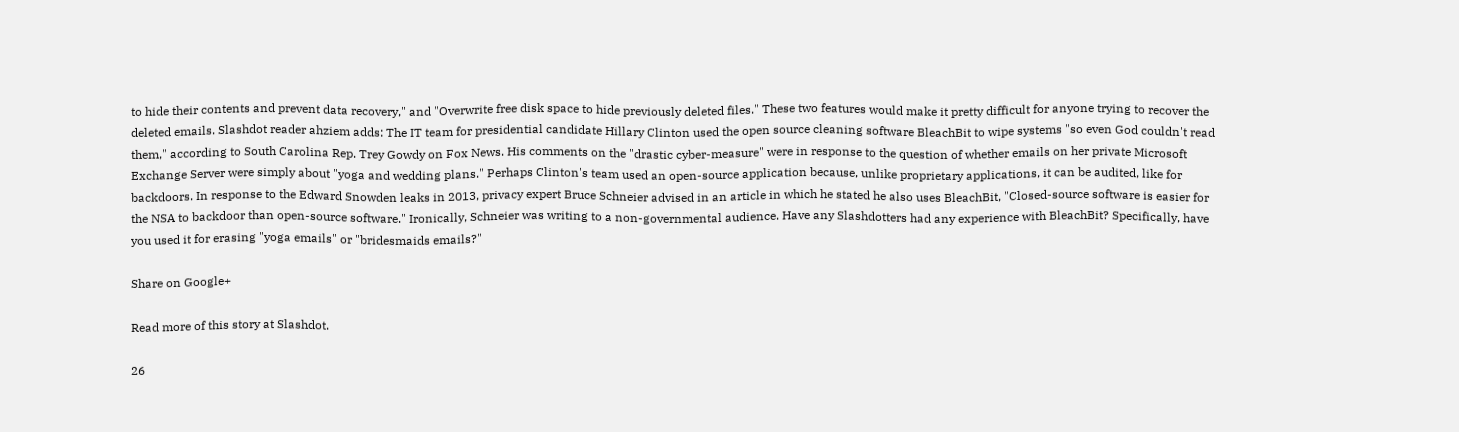to hide their contents and prevent data recovery," and "Overwrite free disk space to hide previously deleted files." These two features would make it pretty difficult for anyone trying to recover the deleted emails. Slashdot reader ahziem adds: The IT team for presidential candidate Hillary Clinton used the open source cleaning software BleachBit to wipe systems "so even God couldn't read them," according to South Carolina Rep. Trey Gowdy on Fox News. His comments on the "drastic cyber-measure" were in response to the question of whether emails on her private Microsoft Exchange Server were simply about "yoga and wedding plans." Perhaps Clinton's team used an open-source application because, unlike proprietary applications, it can be audited, like for backdoors. In response to the Edward Snowden leaks in 2013, privacy expert Bruce Schneier advised in an article in which he stated he also uses BleachBit, "Closed-source software is easier for the NSA to backdoor than open-source software." Ironically, Schneier was writing to a non-governmental audience. Have any Slashdotters had any experience with BleachBit? Specifically, have you used it for erasing "yoga emails" or "bridesmaids emails?"

Share on Google+

Read more of this story at Slashdot.

26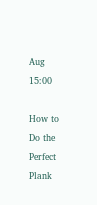Aug 15:00

How to Do the Perfect Plank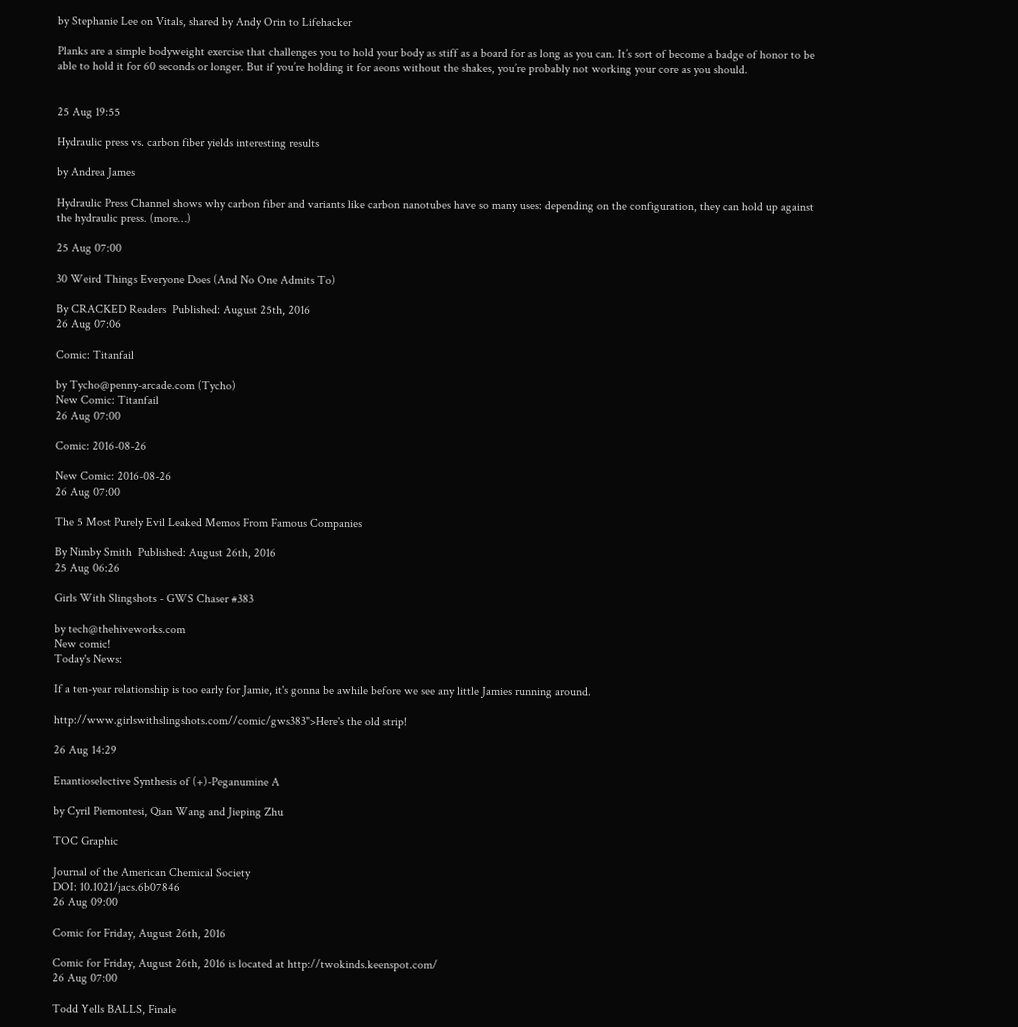by Stephanie Lee on Vitals, shared by Andy Orin to Lifehacker

Planks are a simple bodyweight exercise that challenges you to hold your body as stiff as a board for as long as you can. It’s sort of become a badge of honor to be able to hold it for 60 seconds or longer. But if you’re holding it for aeons without the shakes, you’re probably not working your core as you should.


25 Aug 19:55

Hydraulic press vs. carbon fiber yields interesting results

by Andrea James

Hydraulic Press Channel shows why carbon fiber and variants like carbon nanotubes have so many uses: depending on the configuration, they can hold up against the hydraulic press. (more…)

25 Aug 07:00

30 Weird Things Everyone Does (And No One Admits To)

By CRACKED Readers  Published: August 25th, 2016
26 Aug 07:06

Comic: Titanfail

by Tycho@penny-arcade.com (Tycho)
New Comic: Titanfail
26 Aug 07:00

Comic: 2016-08-26

New Comic: 2016-08-26
26 Aug 07:00

The 5 Most Purely Evil Leaked Memos From Famous Companies

By Nimby Smith  Published: August 26th, 2016
25 Aug 06:26

Girls With Slingshots - GWS Chaser #383

by tech@thehiveworks.com
New comic!
Today's News:

If a ten-year relationship is too early for Jamie, it's gonna be awhile before we see any little Jamies running around.

http://www.girlswithslingshots.com//comic/gws383">Here's the old strip!

26 Aug 14:29

Enantioselective Synthesis of (+)-Peganumine A

by Cyril Piemontesi, Qian Wang and Jieping Zhu

TOC Graphic

Journal of the American Chemical Society
DOI: 10.1021/jacs.6b07846
26 Aug 09:00

Comic for Friday, August 26th, 2016

Comic for Friday, August 26th, 2016 is located at http://twokinds.keenspot.com/
26 Aug 07:00

Todd Yells BALLS, Finale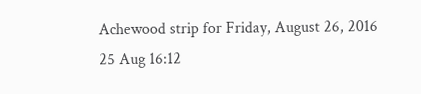Achewood strip for Friday, August 26, 2016
25 Aug 16:12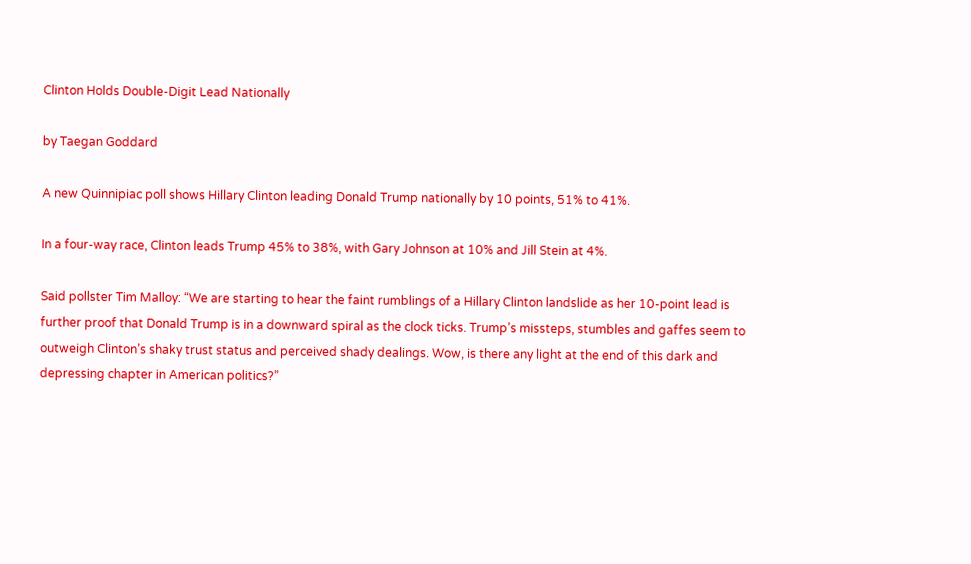Clinton Holds Double-Digit Lead Nationally

by Taegan Goddard

A new Quinnipiac poll shows Hillary Clinton leading Donald Trump nationally by 10 points, 51% to 41%.

In a four-way race, Clinton leads Trump 45% to 38%, with Gary Johnson at 10% and Jill Stein at 4%.

Said pollster Tim Malloy: “We are starting to hear the faint rumblings of a Hillary Clinton landslide as her 10-point lead is further proof that Donald Trump is in a downward spiral as the clock ticks. Trump’s missteps, stumbles and gaffes seem to outweigh Clinton’s shaky trust status and perceived shady dealings. Wow, is there any light at the end of this dark and depressing chapter in American politics?”